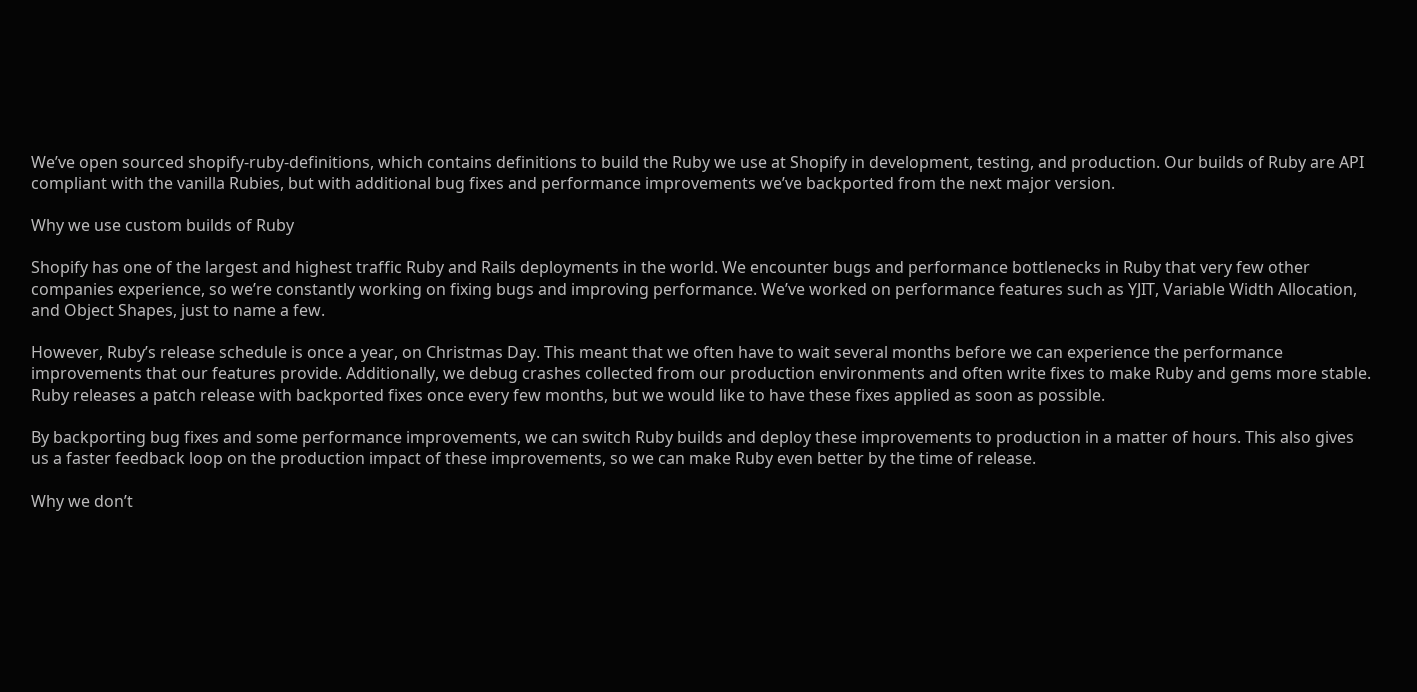We’ve open sourced shopify-ruby-definitions, which contains definitions to build the Ruby we use at Shopify in development, testing, and production. Our builds of Ruby are API compliant with the vanilla Rubies, but with additional bug fixes and performance improvements we’ve backported from the next major version.

Why we use custom builds of Ruby

Shopify has one of the largest and highest traffic Ruby and Rails deployments in the world. We encounter bugs and performance bottlenecks in Ruby that very few other companies experience, so we’re constantly working on fixing bugs and improving performance. We’ve worked on performance features such as YJIT, Variable Width Allocation, and Object Shapes, just to name a few.

However, Ruby’s release schedule is once a year, on Christmas Day. This meant that we often have to wait several months before we can experience the performance improvements that our features provide. Additionally, we debug crashes collected from our production environments and often write fixes to make Ruby and gems more stable. Ruby releases a patch release with backported fixes once every few months, but we would like to have these fixes applied as soon as possible.

By backporting bug fixes and some performance improvements, we can switch Ruby builds and deploy these improvements to production in a matter of hours. This also gives us a faster feedback loop on the production impact of these improvements, so we can make Ruby even better by the time of release.

Why we don’t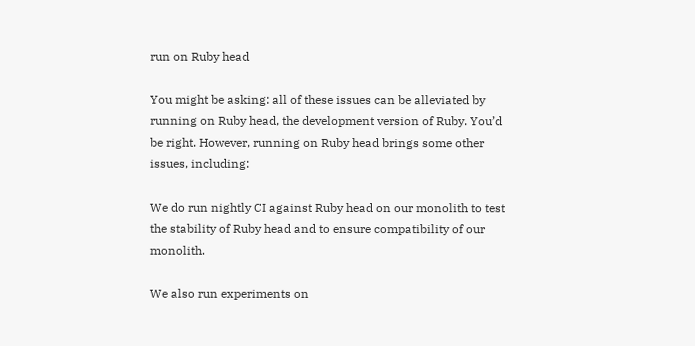run on Ruby head

You might be asking: all of these issues can be alleviated by running on Ruby head, the development version of Ruby. You’d be right. However, running on Ruby head brings some other issues, including:

We do run nightly CI against Ruby head on our monolith to test the stability of Ruby head and to ensure compatibility of our monolith.

We also run experiments on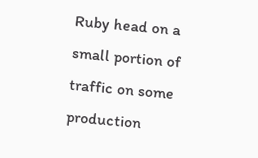Ruby head on a small portion of traffic on some production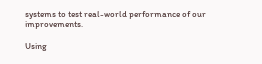systems to test real-world performance of our improvements.

Using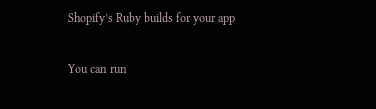Shopify’s Ruby builds for your app

You can run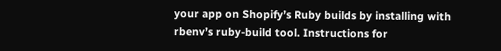your app on Shopify’s Ruby builds by installing with rbenv’s ruby-build tool. Instructions for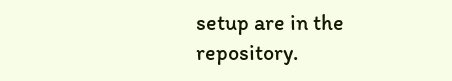setup are in the repository.